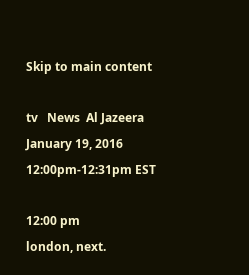Skip to main content

tv   News  Al Jazeera  January 19, 2016 12:00pm-12:31pm EST

12:00 pm
london, next.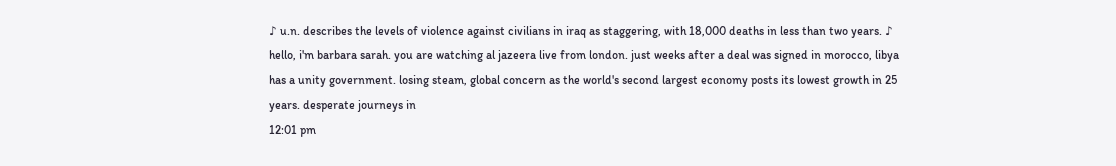♪ u.n. describes the levels of violence against civilians in iraq as staggering, with 18,000 deaths in less than two years. ♪ hello, i'm barbara sarah. you are watching al jazeera live from london. just weeks after a deal was signed in morocco, libya has a unity government. losing steam, global concern as the world's second largest economy posts its lowest growth in 25 years. desperate journeys in
12:01 pm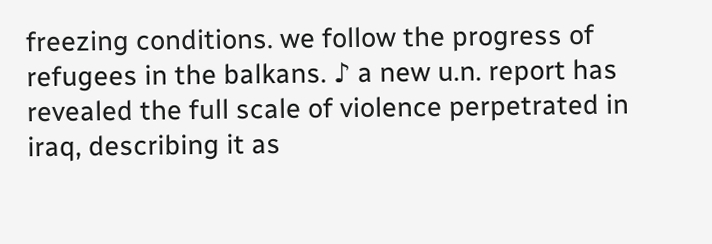freezing conditions. we follow the progress of refugees in the balkans. ♪ a new u.n. report has revealed the full scale of violence perpetrated in iraq, describing it as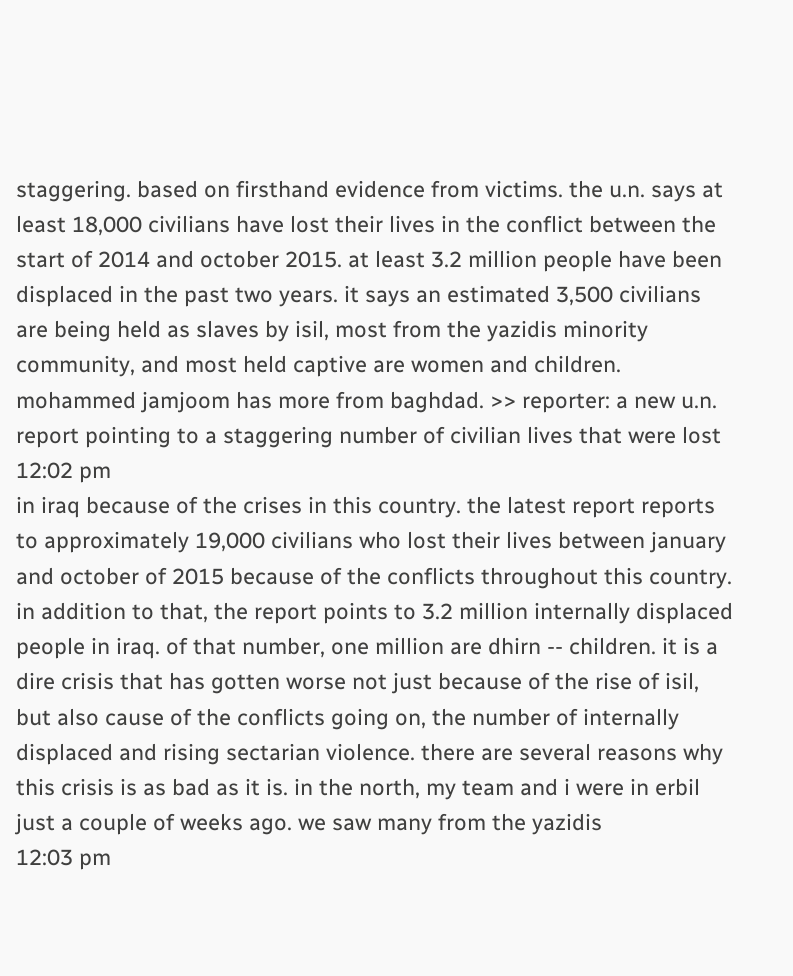staggering. based on firsthand evidence from victims. the u.n. says at least 18,000 civilians have lost their lives in the conflict between the start of 2014 and october 2015. at least 3.2 million people have been displaced in the past two years. it says an estimated 3,500 civilians are being held as slaves by isil, most from the yazidis minority community, and most held captive are women and children. mohammed jamjoom has more from baghdad. >> reporter: a new u.n. report pointing to a staggering number of civilian lives that were lost
12:02 pm
in iraq because of the crises in this country. the latest report reports to approximately 19,000 civilians who lost their lives between january and october of 2015 because of the conflicts throughout this country. in addition to that, the report points to 3.2 million internally displaced people in iraq. of that number, one million are dhirn -- children. it is a dire crisis that has gotten worse not just because of the rise of isil, but also cause of the conflicts going on, the number of internally displaced and rising sectarian violence. there are several reasons why this crisis is as bad as it is. in the north, my team and i were in erbil just a couple of weeks ago. we saw many from the yazidis
12:03 pm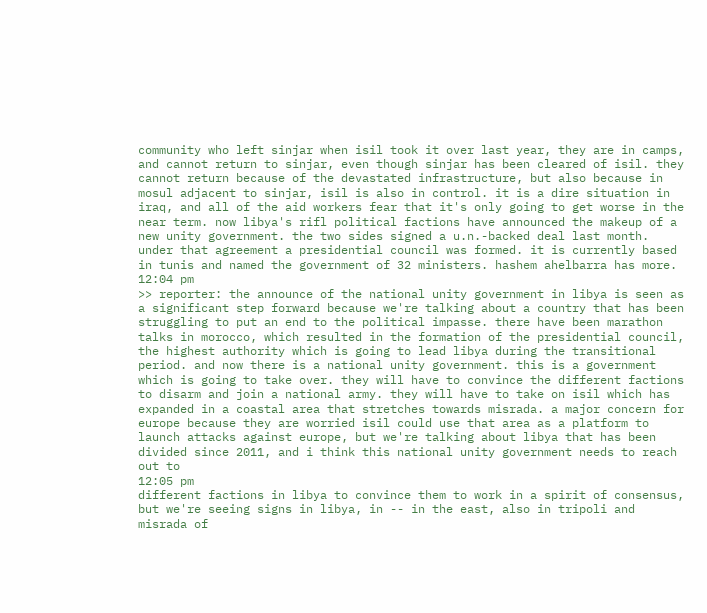community who left sinjar when isil took it over last year, they are in camps, and cannot return to sinjar, even though sinjar has been cleared of isil. they cannot return because of the devastated infrastructure, but also because in mosul adjacent to sinjar, isil is also in control. it is a dire situation in iraq, and all of the aid workers fear that it's only going to get worse in the near term. now libya's rifl political factions have announced the makeup of a new unity government. the two sides signed a u.n.-backed deal last month. under that agreement a presidential council was formed. it is currently based in tunis and named the government of 32 ministers. hashem ahelbarra has more.
12:04 pm
>> reporter: the announce of the national unity government in libya is seen as a significant step forward because we're talking about a country that has been struggling to put an end to the political impasse. there have been marathon talks in morocco, which resulted in the formation of the presidential council, the highest authority which is going to lead libya during the transitional period. and now there is a national unity government. this is a government which is going to take over. they will have to convince the different factions to disarm and join a national army. they will have to take on isil which has expanded in a coastal area that stretches towards misrada. a major concern for europe because they are worried isil could use that area as a platform to launch attacks against europe, but we're talking about libya that has been divided since 2011, and i think this national unity government needs to reach out to
12:05 pm
different factions in libya to convince them to work in a spirit of consensus, but we're seeing signs in libya, in -- in the east, also in tripoli and misrada of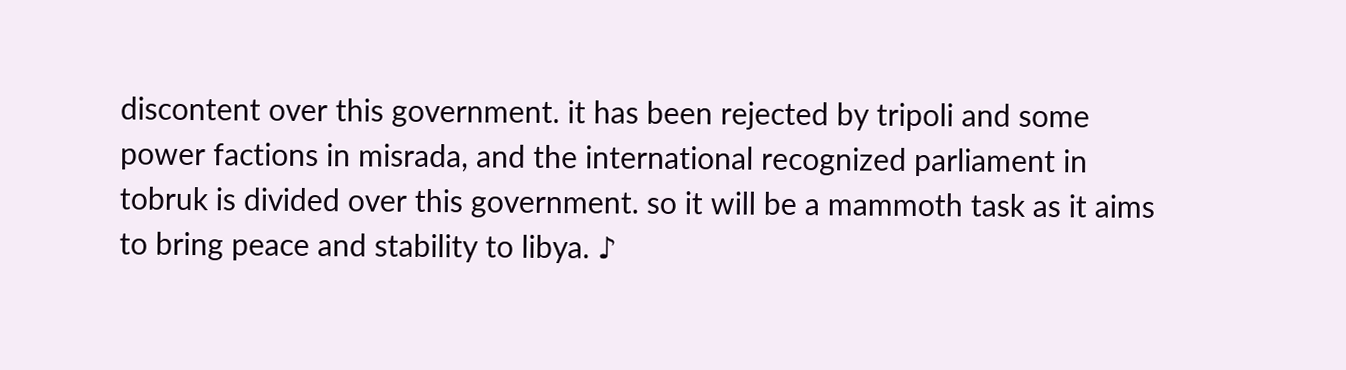discontent over this government. it has been rejected by tripoli and some power factions in misrada, and the international recognized parliament in tobruk is divided over this government. so it will be a mammoth task as it aims to bring peace and stability to libya. ♪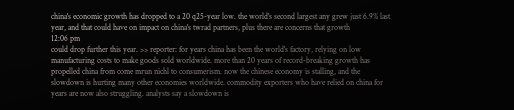china's economic growth has dropped to a 20 q25-year low. the world's second largest any grew just 6.9% last year, and that could have on impact on china's twrad partners, plus there are concerns that growth
12:06 pm
could drop further this year. >> reporter: for years china has been the world's factory, relying on low manufacturing costs to make goods sold worldwide. more than 20 years of record-breaking growth has propelled china from come mrun nichl to consumerism. now the chinese economy is stalling, and the slowdown is hurting many other economies worldwide. commodity exporters who have relied on china for years are now also struggling. analysts say a slowdown is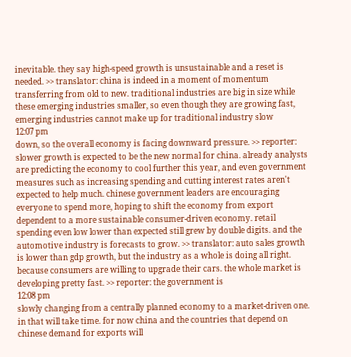inevitable. they say high-speed growth is unsustainable and a reset is needed. >> translator: china is indeed in a moment of momentum transferring from old to new. traditional industries are big in size while these emerging industries smaller, so even though they are growing fast, emerging industries cannot make up for traditional industry slow
12:07 pm
down, so the overall economy is facing downward pressure. >> reporter: slower growth is expected to be the new normal for china. already analysts are predicting the economy to cool further this year, and even government measures such as increasing spending and cutting interest rates aren't expected to help much. chinese government leaders are encouraging everyone to spend more, hoping to shift the economy from export dependent to a more sustainable consumer-driven economy. retail spending even low lower than expected still grew by double digits. and the automotive industry is forecasts to grow. >> translator: auto sales growth is lower than gdp growth, but the industry as a whole is doing all right. because consumers are willing to upgrade their cars. the whole market is developing pretty fast. >> reporter: the government is
12:08 pm
slowly changing from a centrally planned economy to a market-driven one. in that will take time. for now china and the countries that depend on chinese demand for exports will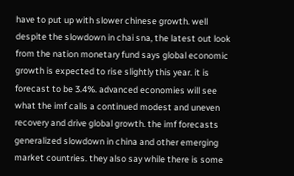have to put up with slower chinese growth. well despite the slowdown in chai sna, the latest out look from the nation monetary fund says global economic growth is expected to rise slightly this year. it is forecast to be 3.4%. advanced economies will see what the imf calls a continued modest and uneven recovery and drive global growth. the imf forecasts generalized slowdown in china and other emerging market countries. they also say while there is some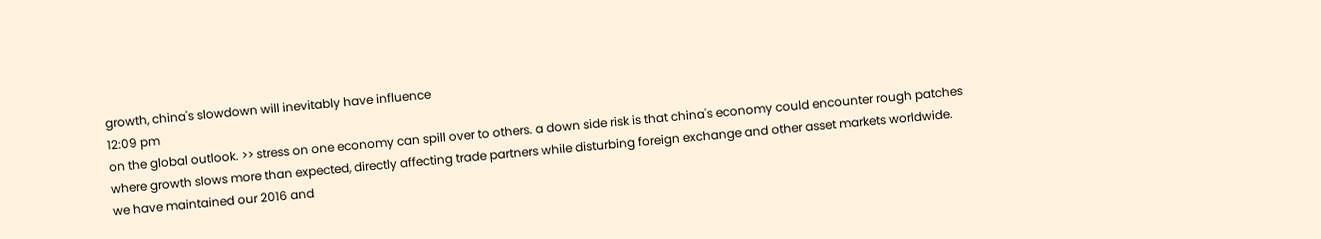growth, china's slowdown will inevitably have influence
12:09 pm
on the global outlook. >> stress on one economy can spill over to others. a down side risk is that china's economy could encounter rough patches where growth slows more than expected, directly affecting trade partners while disturbing foreign exchange and other asset markets worldwide. we have maintained our 2016 and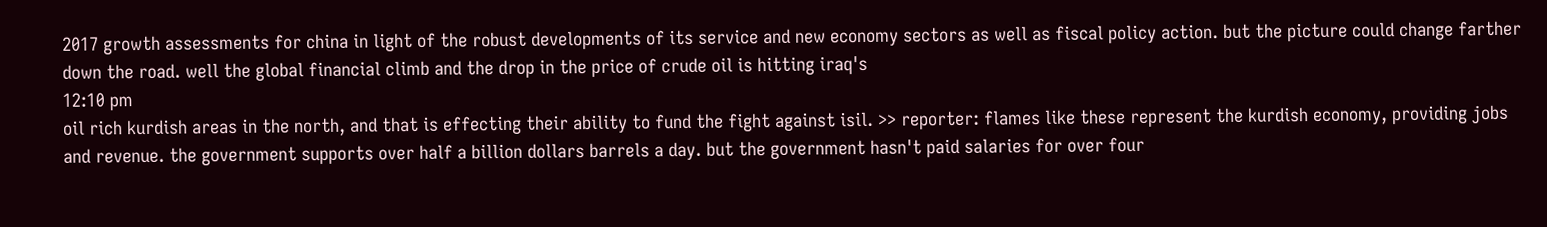2017 growth assessments for china in light of the robust developments of its service and new economy sectors as well as fiscal policy action. but the picture could change farther down the road. well the global financial climb and the drop in the price of crude oil is hitting iraq's
12:10 pm
oil rich kurdish areas in the north, and that is effecting their ability to fund the fight against isil. >> reporter: flames like these represent the kurdish economy, providing jobs and revenue. the government supports over half a billion dollars barrels a day. but the government hasn't paid salaries for over four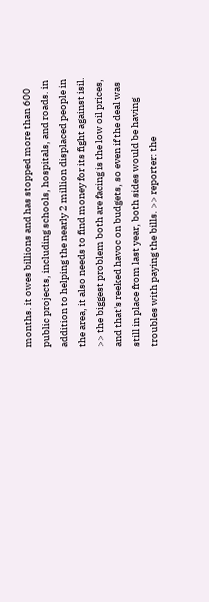months. it owes billions and has stopped more than 600 public projects, including schools, hospitals, and roads. in addition to helping the nearly 2 million displaced people in the area, it also needs to find money for its fight against isil. >> the biggest problem both are facing is the low oil prices, and that's reeked havoc on budgets, so even if the deal was still in place from last year, both sides would be having troubles with paying the bills. >> reporter: the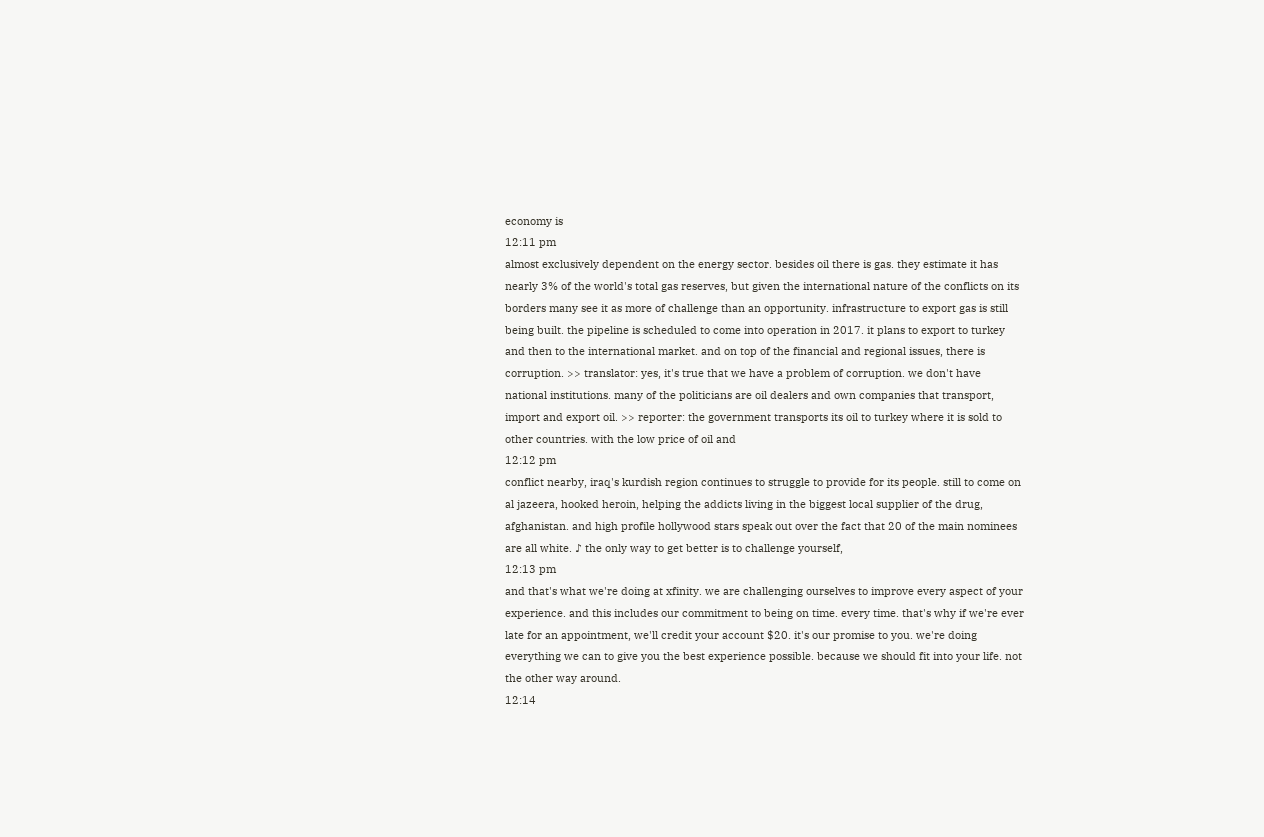economy is
12:11 pm
almost exclusively dependent on the energy sector. besides oil there is gas. they estimate it has nearly 3% of the world's total gas reserves, but given the international nature of the conflicts on its borders many see it as more of challenge than an opportunity. infrastructure to export gas is still being built. the pipeline is scheduled to come into operation in 2017. it plans to export to turkey and then to the international market. and on top of the financial and regional issues, there is corruption. >> translator: yes, it's true that we have a problem of corruption. we don't have national institutions. many of the politicians are oil dealers and own companies that transport, import and export oil. >> reporter: the government transports its oil to turkey where it is sold to other countries. with the low price of oil and
12:12 pm
conflict nearby, iraq's kurdish region continues to struggle to provide for its people. still to come on al jazeera, hooked heroin, helping the addicts living in the biggest local supplier of the drug, afghanistan. and high profile hollywood stars speak out over the fact that 20 of the main nominees are all white. ♪ the only way to get better is to challenge yourself,
12:13 pm
and that's what we're doing at xfinity. we are challenging ourselves to improve every aspect of your experience. and this includes our commitment to being on time. every time. that's why if we're ever late for an appointment, we'll credit your account $20. it's our promise to you. we're doing everything we can to give you the best experience possible. because we should fit into your life. not the other way around.
12:14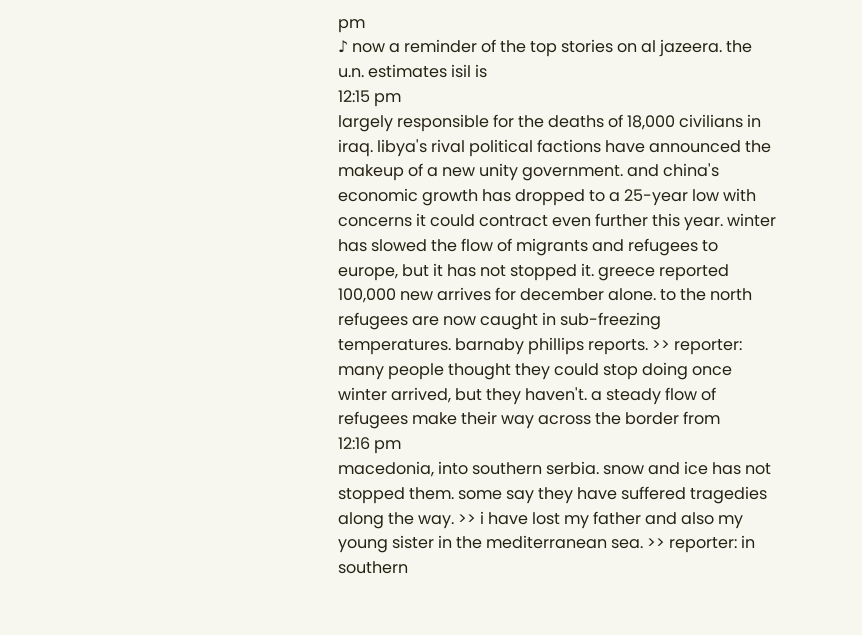pm
♪ now a reminder of the top stories on al jazeera. the u.n. estimates isil is
12:15 pm
largely responsible for the deaths of 18,000 civilians in iraq. libya's rival political factions have announced the makeup of a new unity government. and china's economic growth has dropped to a 25-year low with concerns it could contract even further this year. winter has slowed the flow of migrants and refugees to europe, but it has not stopped it. greece reported 100,000 new arrives for december alone. to the north refugees are now caught in sub-freezing temperatures. barnaby phillips reports. >> reporter: many people thought they could stop doing once winter arrived, but they haven't. a steady flow of refugees make their way across the border from
12:16 pm
macedonia, into southern serbia. snow and ice has not stopped them. some say they have suffered tragedies along the way. >> i have lost my father and also my young sister in the mediterranean sea. >> reporter: in southern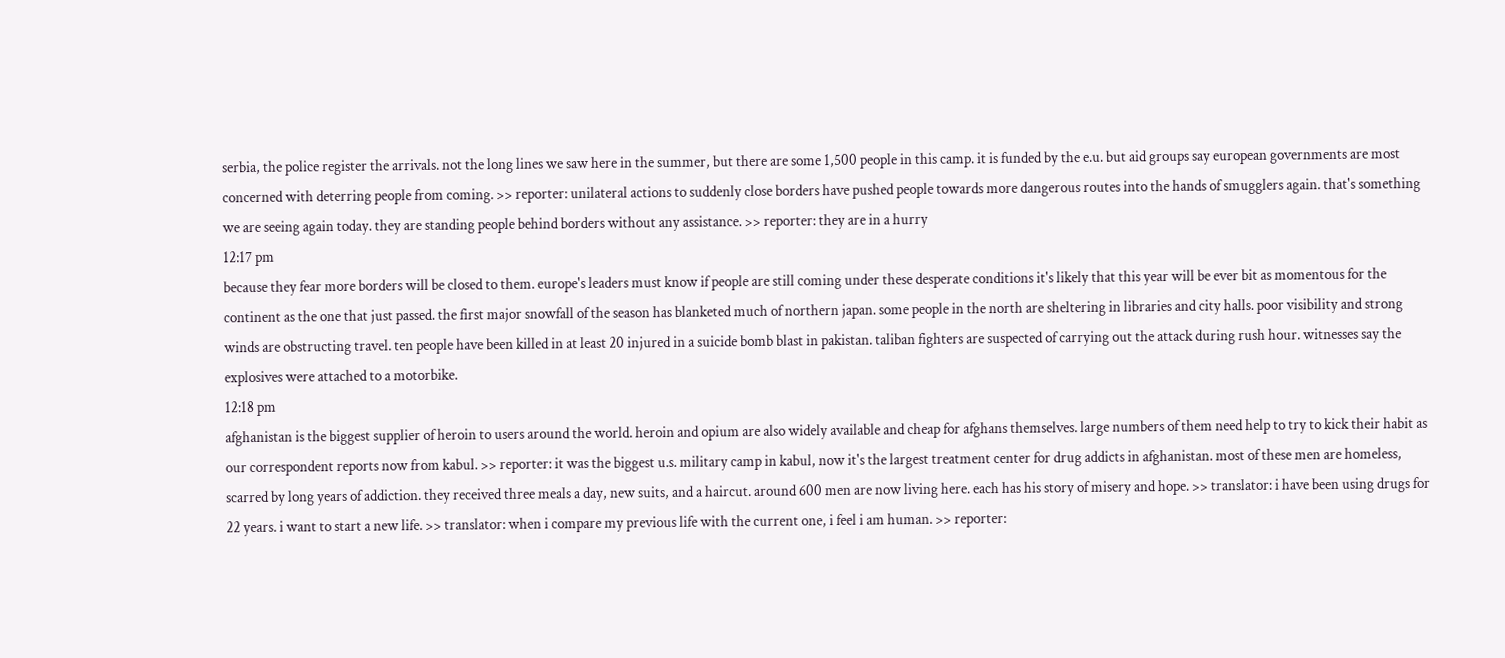serbia, the police register the arrivals. not the long lines we saw here in the summer, but there are some 1,500 people in this camp. it is funded by the e.u. but aid groups say european governments are most concerned with deterring people from coming. >> reporter: unilateral actions to suddenly close borders have pushed people towards more dangerous routes into the hands of smugglers again. that's something we are seeing again today. they are standing people behind borders without any assistance. >> reporter: they are in a hurry
12:17 pm
because they fear more borders will be closed to them. europe's leaders must know if people are still coming under these desperate conditions it's likely that this year will be ever bit as momentous for the continent as the one that just passed. the first major snowfall of the season has blanketed much of northern japan. some people in the north are sheltering in libraries and city halls. poor visibility and strong winds are obstructing travel. ten people have been killed in at least 20 injured in a suicide bomb blast in pakistan. taliban fighters are suspected of carrying out the attack during rush hour. witnesses say the explosives were attached to a motorbike.
12:18 pm
afghanistan is the biggest supplier of heroin to users around the world. heroin and opium are also widely available and cheap for afghans themselves. large numbers of them need help to try to kick their habit as our correspondent reports now from kabul. >> reporter: it was the biggest u.s. military camp in kabul, now it's the largest treatment center for drug addicts in afghanistan. most of these men are homeless, scarred by long years of addiction. they received three meals a day, new suits, and a haircut. around 600 men are now living here. each has his story of misery and hope. >> translator: i have been using drugs for 22 years. i want to start a new life. >> translator: when i compare my previous life with the current one, i feel i am human. >> reporter: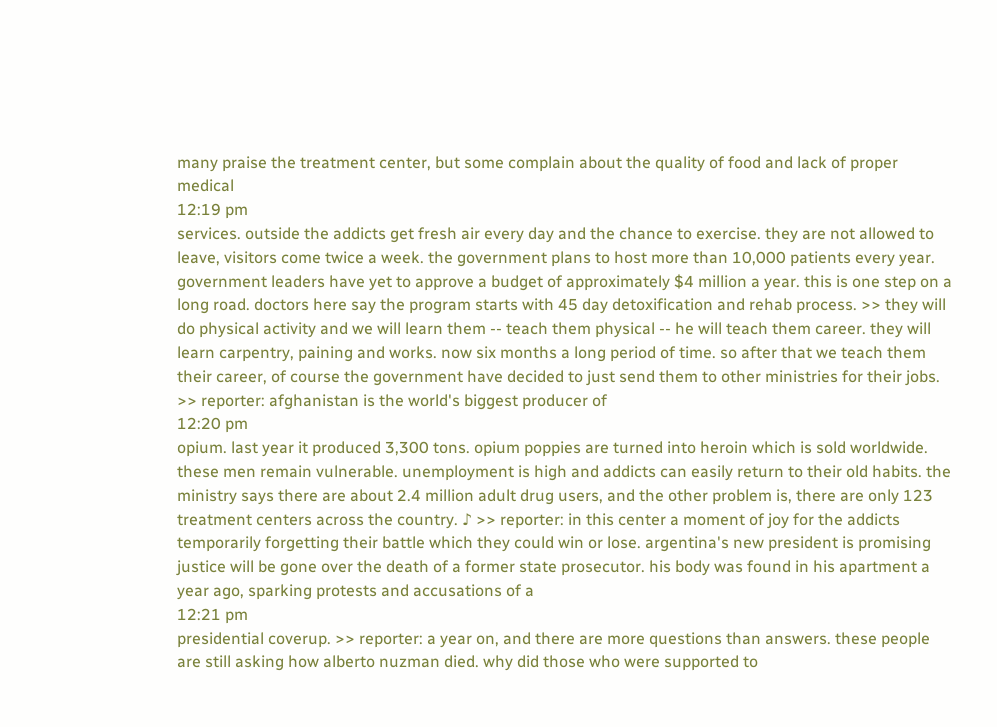many praise the treatment center, but some complain about the quality of food and lack of proper medical
12:19 pm
services. outside the addicts get fresh air every day and the chance to exercise. they are not allowed to leave, visitors come twice a week. the government plans to host more than 10,000 patients every year. government leaders have yet to approve a budget of approximately $4 million a year. this is one step on a long road. doctors here say the program starts with 45 day detoxification and rehab process. >> they will do physical activity and we will learn them -- teach them physical -- he will teach them career. they will learn carpentry, paining and works. now six months a long period of time. so after that we teach them their career, of course the government have decided to just send them to other ministries for their jobs. >> reporter: afghanistan is the world's biggest producer of
12:20 pm
opium. last year it produced 3,300 tons. opium poppies are turned into heroin which is sold worldwide. these men remain vulnerable. unemployment is high and addicts can easily return to their old habits. the ministry says there are about 2.4 million adult drug users, and the other problem is, there are only 123 treatment centers across the country. ♪ >> reporter: in this center a moment of joy for the addicts temporarily forgetting their battle which they could win or lose. argentina's new president is promising justice will be gone over the death of a former state prosecutor. his body was found in his apartment a year ago, sparking protests and accusations of a
12:21 pm
presidential coverup. >> reporter: a year on, and there are more questions than answers. these people are still asking how alberto nuzman died. why did those who were supported to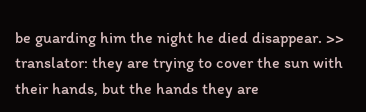be guarding him the night he died disappear. >> translator: they are trying to cover the sun with their hands, but the hands they are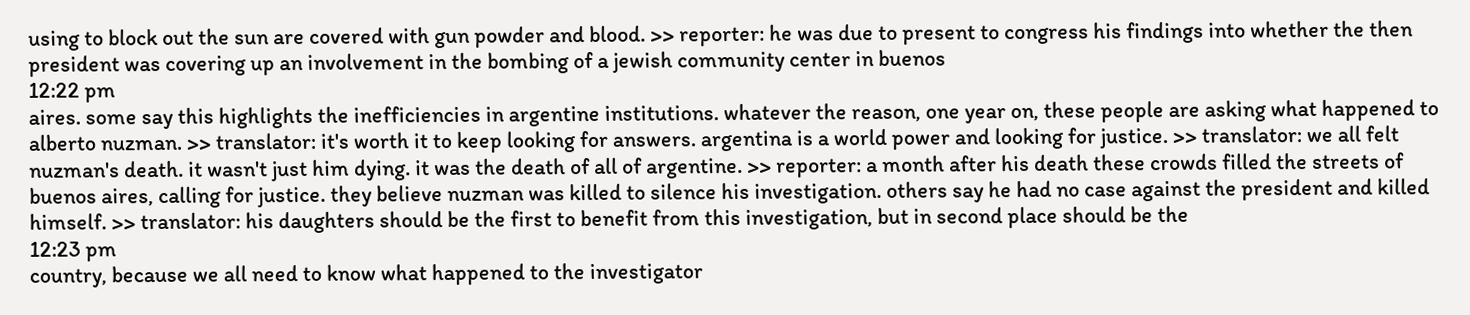using to block out the sun are covered with gun powder and blood. >> reporter: he was due to present to congress his findings into whether the then president was covering up an involvement in the bombing of a jewish community center in buenos
12:22 pm
aires. some say this highlights the inefficiencies in argentine institutions. whatever the reason, one year on, these people are asking what happened to alberto nuzman. >> translator: it's worth it to keep looking for answers. argentina is a world power and looking for justice. >> translator: we all felt nuzman's death. it wasn't just him dying. it was the death of all of argentine. >> reporter: a month after his death these crowds filled the streets of buenos aires, calling for justice. they believe nuzman was killed to silence his investigation. others say he had no case against the president and killed himself. >> translator: his daughters should be the first to benefit from this investigation, but in second place should be the
12:23 pm
country, because we all need to know what happened to the investigator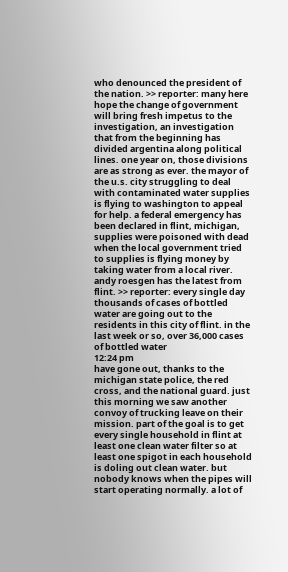who denounced the president of the nation. >> reporter: many here hope the change of government will bring fresh impetus to the investigation, an investigation that from the beginning has divided argentina along political lines. one year on, those divisions are as strong as ever. the mayor of the u.s. city struggling to deal with contaminated water supplies is flying to washington to appeal for help. a federal emergency has been declared in flint, michigan, supplies were poisoned with dead when the local government tried to supplies is flying money by taking water from a local river. andy roesgen has the latest from flint. >> reporter: every single day thousands of cases of bottled water are going out to the residents in this city of flint. in the last week or so, over 36,000 cases of bottled water
12:24 pm
have gone out, thanks to the michigan state police, the red cross, and the national guard. just this morning we saw another convoy of trucking leave on their mission. part of the goal is to get every single household in flint at least one clean water filter so at least one spigot in each household is doling out clean water. but nobody knows when the pipes will start operating normally. a lot of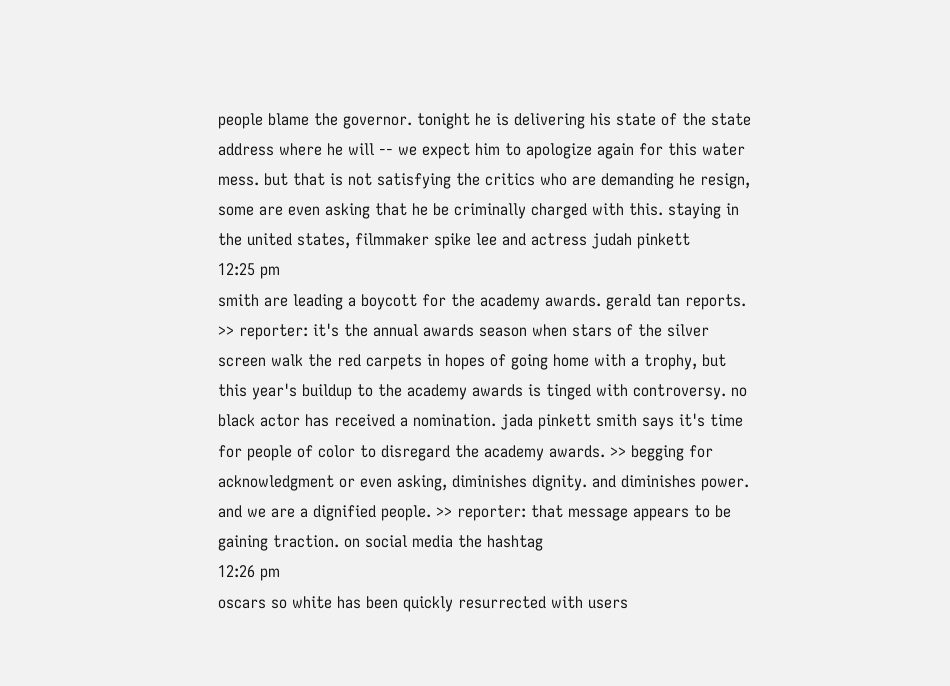people blame the governor. tonight he is delivering his state of the state address where he will -- we expect him to apologize again for this water mess. but that is not satisfying the critics who are demanding he resign, some are even asking that he be criminally charged with this. staying in the united states, filmmaker spike lee and actress judah pinkett
12:25 pm
smith are leading a boycott for the academy awards. gerald tan reports. >> reporter: it's the annual awards season when stars of the silver screen walk the red carpets in hopes of going home with a trophy, but this year's buildup to the academy awards is tinged with controversy. no black actor has received a nomination. jada pinkett smith says it's time for people of color to disregard the academy awards. >> begging for acknowledgment or even asking, diminishes dignity. and diminishes power. and we are a dignified people. >> reporter: that message appears to be gaining traction. on social media the hashtag
12:26 pm
oscars so white has been quickly resurrected with users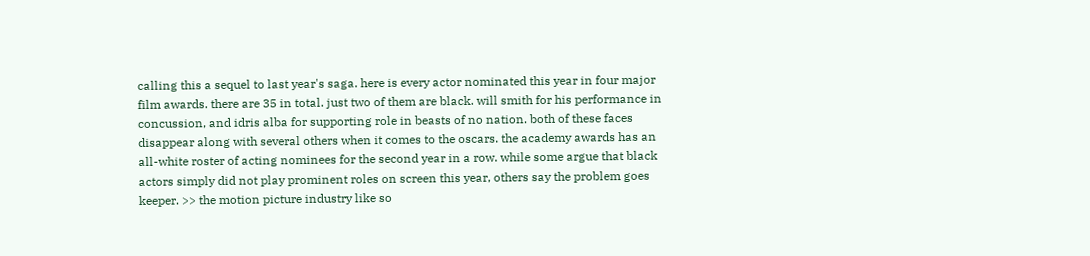calling this a sequel to last year's saga. here is every actor nominated this year in four major film awards. there are 35 in total. just two of them are black. will smith for his performance in concussion, and idris alba for supporting role in beasts of no nation. both of these faces disappear along with several others when it comes to the oscars. the academy awards has an all-white roster of acting nominees for the second year in a row. while some argue that black actors simply did not play prominent roles on screen this year, others say the problem goes keeper. >> the motion picture industry like so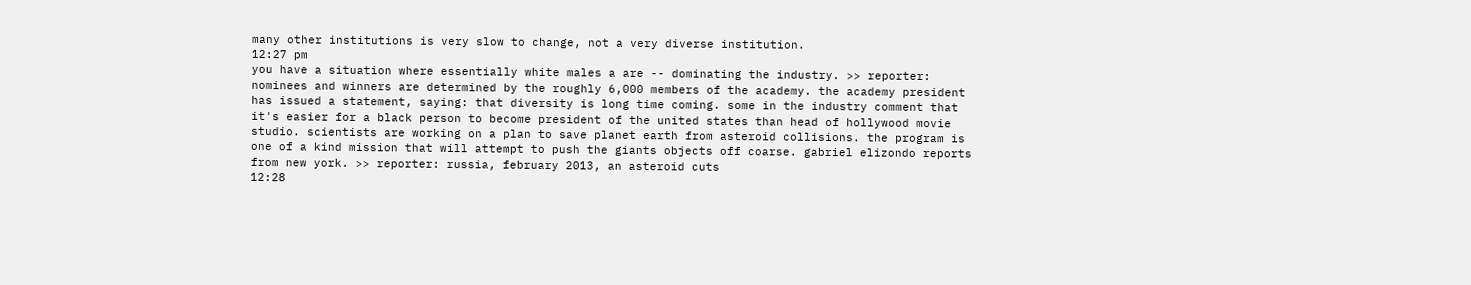many other institutions is very slow to change, not a very diverse institution.
12:27 pm
you have a situation where essentially white males a are -- dominating the industry. >> reporter: nominees and winners are determined by the roughly 6,000 members of the academy. the academy president has issued a statement, saying: that diversity is long time coming. some in the industry comment that it's easier for a black person to become president of the united states than head of hollywood movie studio. scientists are working on a plan to save planet earth from asteroid collisions. the program is one of a kind mission that will attempt to push the giants objects off coarse. gabriel elizondo reports from new york. >> reporter: russia, february 2013, an asteroid cuts
12:28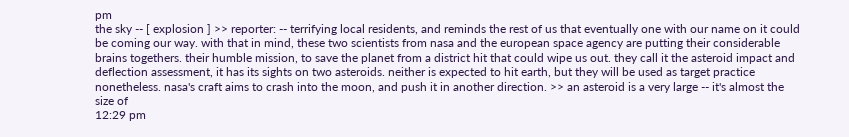pm
the sky -- [ explosion ] >> reporter: -- terrifying local residents, and reminds the rest of us that eventually one with our name on it could be coming our way. with that in mind, these two scientists from nasa and the european space agency are putting their considerable brains togethers. their humble mission, to save the planet from a district hit that could wipe us out. they call it the asteroid impact and deflection assessment, it has its sights on two asteroids. neither is expected to hit earth, but they will be used as target practice nonetheless. nasa's craft aims to crash into the moon, and push it in another direction. >> an asteroid is a very large -- it's almost the size of
12:29 pm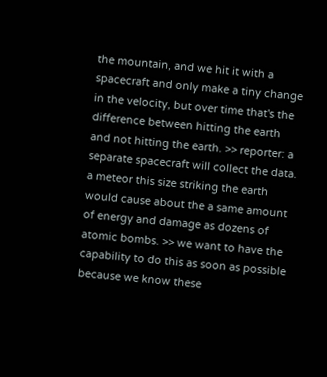the mountain, and we hit it with a spacecraft and only make a tiny change in the velocity, but over time that's the difference between hitting the earth and not hitting the earth. >> reporter: a separate spacecraft will collect the data. a meteor this size striking the earth would cause about the a same amount of energy and damage as dozens of atomic bombs. >> we want to have the capability to do this as soon as possible because we know these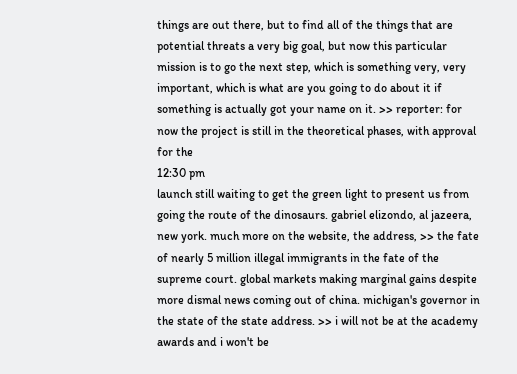things are out there, but to find all of the things that are potential threats a very big goal, but now this particular mission is to go the next step, which is something very, very important, which is what are you going to do about it if something is actually got your name on it. >> reporter: for now the project is still in the theoretical phases, with approval for the
12:30 pm
launch still waiting to get the green light to present us from going the route of the dinosaurs. gabriel elizondo, al jazeera, new york. much more on the website, the address, >> the fate of nearly 5 million illegal immigrants in the fate of the supreme court. global markets making marginal gains despite more dismal news coming out of china. michigan's governor in the state of the state address. >> i will not be at the academy awards and i won't be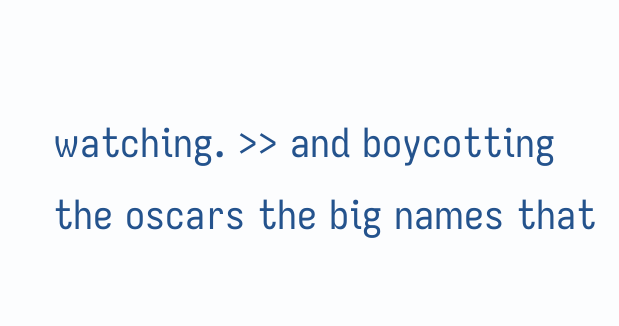watching. >> and boycotting the oscars the big names that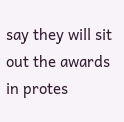say they will sit out the awards in protes